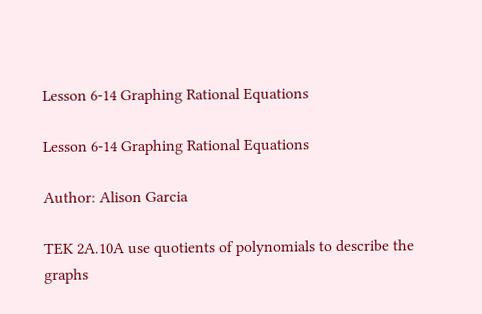Lesson 6-14 Graphing Rational Equations

Lesson 6-14 Graphing Rational Equations

Author: Alison Garcia

TEK 2A.10A use quotients of polynomials to describe the graphs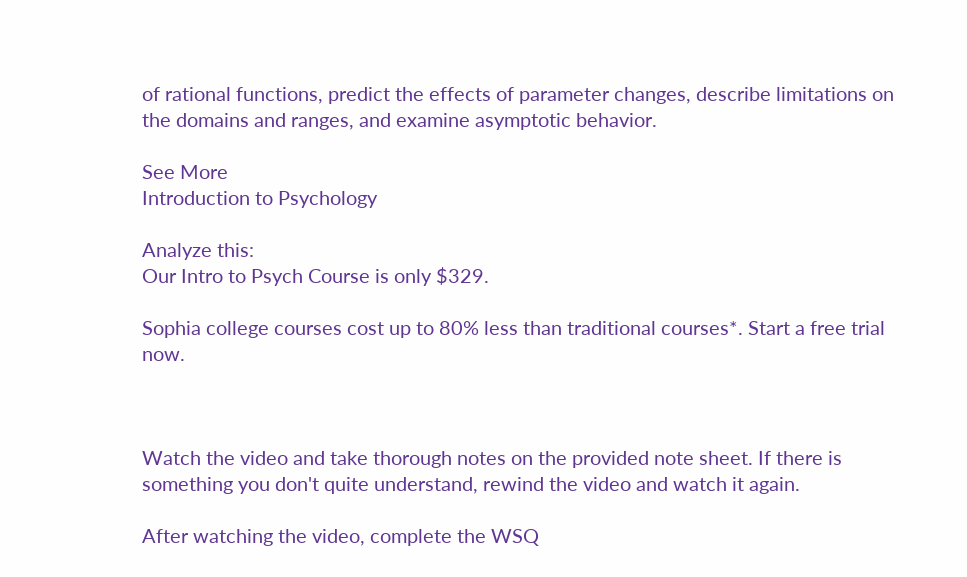of rational functions, predict the effects of parameter changes, describe limitations on the domains and ranges, and examine asymptotic behavior.

See More
Introduction to Psychology

Analyze this:
Our Intro to Psych Course is only $329.

Sophia college courses cost up to 80% less than traditional courses*. Start a free trial now.



Watch the video and take thorough notes on the provided note sheet. If there is something you don't quite understand, rewind the video and watch it again.

After watching the video, complete the WSQ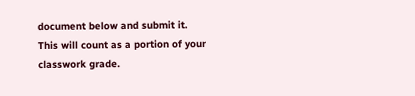document below and submit it. This will count as a portion of your classwork grade.